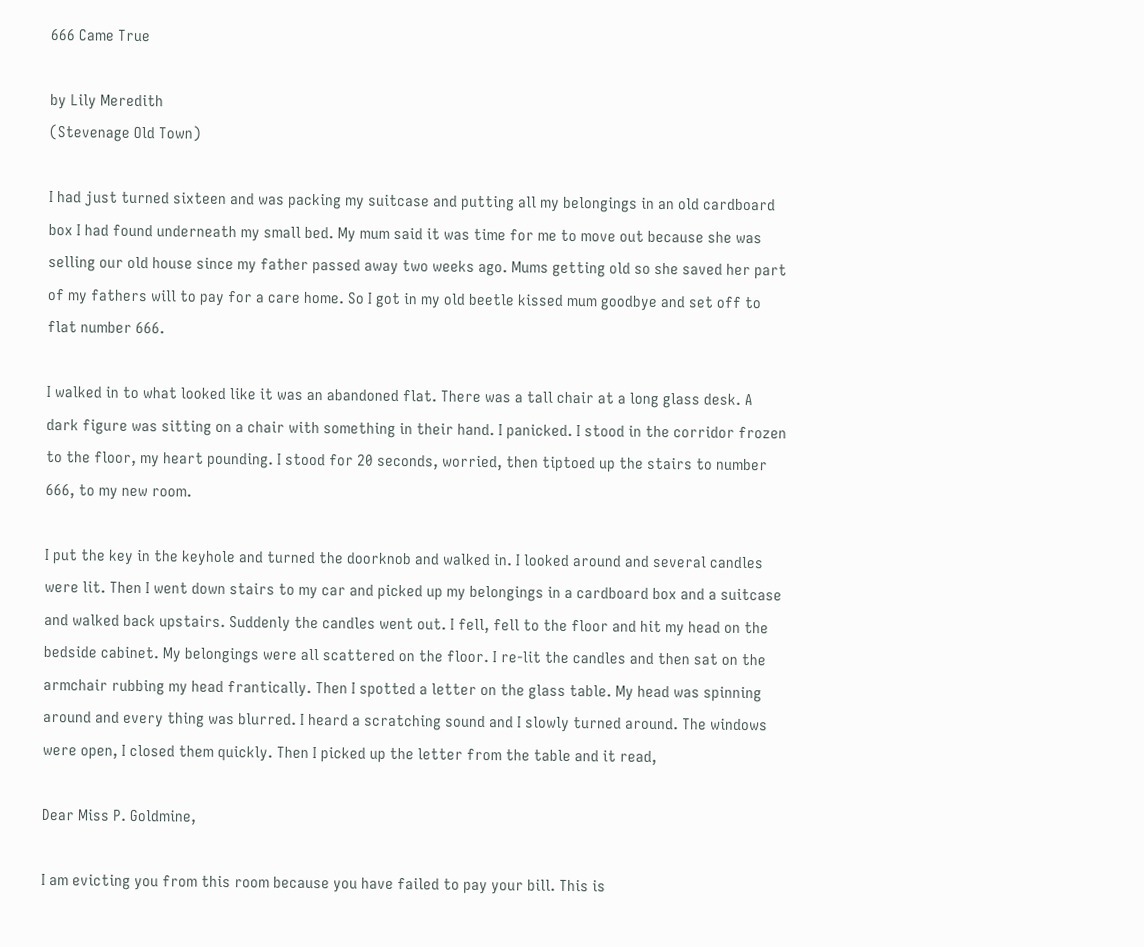666 Came True

by Lily Meredith
(Stevenage Old Town)

I had just turned sixteen and was packing my suitcase and putting all my belongings in an old cardboard box I had found underneath my small bed. My mum said it was time for me to move out because she was selling our old house since my father passed away two weeks ago. Mums getting old so she saved her part of my fathers will to pay for a care home. So I got in my old beetle kissed mum goodbye and set off to flat number 666.

I walked in to what looked like it was an abandoned flat. There was a tall chair at a long glass desk. A dark figure was sitting on a chair with something in their hand. I panicked. I stood in the corridor frozen to the floor, my heart pounding. I stood for 20 seconds, worried, then tiptoed up the stairs to number 666, to my new room.

I put the key in the keyhole and turned the doorknob and walked in. I looked around and several candles were lit. Then I went down stairs to my car and picked up my belongings in a cardboard box and a suitcase and walked back upstairs. Suddenly the candles went out. I fell, fell to the floor and hit my head on the bedside cabinet. My belongings were all scattered on the floor. I re-lit the candles and then sat on the armchair rubbing my head frantically. Then I spotted a letter on the glass table. My head was spinning around and every thing was blurred. I heard a scratching sound and I slowly turned around. The windows were open, I closed them quickly. Then I picked up the letter from the table and it read,

Dear Miss P. Goldmine,

I am evicting you from this room because you have failed to pay your bill. This is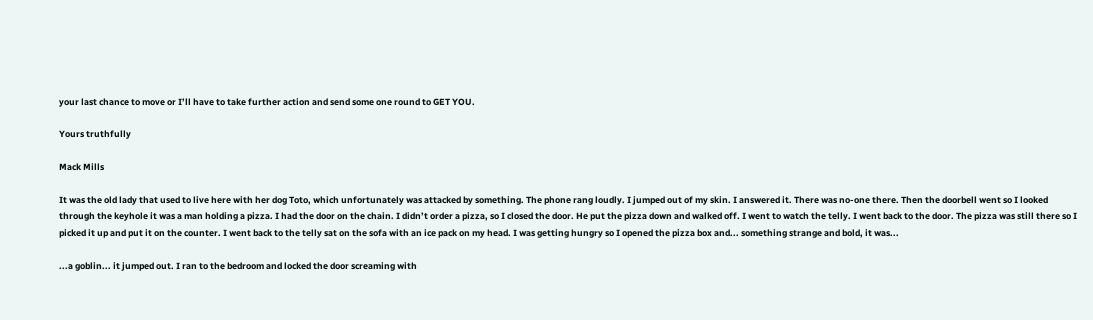your last chance to move or I’ll have to take further action and send some one round to GET YOU.

Yours truthfully

Mack Mills

It was the old lady that used to live here with her dog Toto, which unfortunately was attacked by something. The phone rang loudly. I jumped out of my skin. I answered it. There was no-one there. Then the doorbell went so I looked through the keyhole it was a man holding a pizza. I had the door on the chain. I didn’t order a pizza, so I closed the door. He put the pizza down and walked off. I went to watch the telly. I went back to the door. The pizza was still there so I picked it up and put it on the counter. I went back to the telly sat on the sofa with an ice pack on my head. I was getting hungry so I opened the pizza box and... something strange and bold, it was...

...a goblin... it jumped out. I ran to the bedroom and locked the door screaming with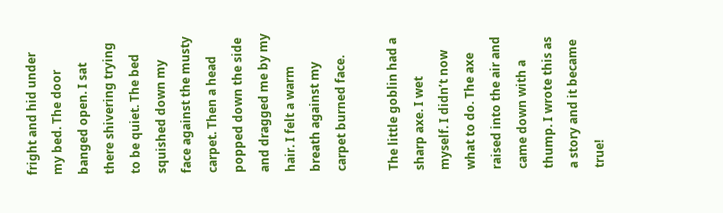fright and hid under my bed. The door banged open. I sat there shivering trying to be quiet. The bed squished down my face against the musty carpet. Then a head popped down the side and dragged me by my hair. I felt a warm breath against my carpet burned face.

The little goblin had a sharp axe. I wet myself. I didn’t now what to do. The axe raised into the air and came down with a thump. I wrote this as a story and it became true!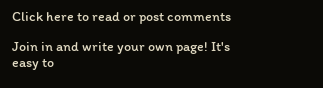Click here to read or post comments

Join in and write your own page! It's easy to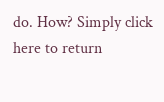do. How? Simply click here to return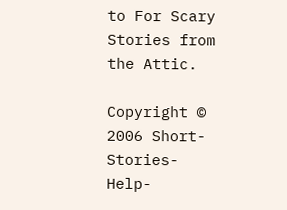to For Scary Stories from the Attic.

Copyright © 2006 Short-Stories-Help-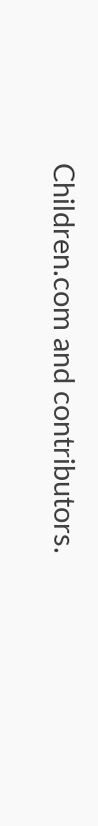Children.com and contributors.